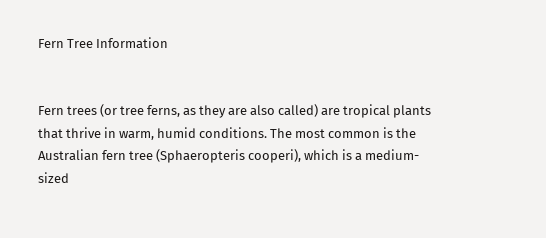Fern Tree Information


Fern trees (or tree ferns, as they are also called) are tropical plants that thrive in warm, humid conditions. The most common is the Australian fern tree (Sphaeropteris cooperi), which is a medium-sized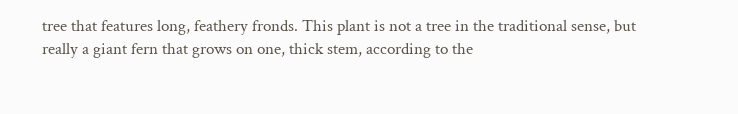tree that features long, feathery fronds. This plant is not a tree in the traditional sense, but really a giant fern that grows on one, thick stem, according to the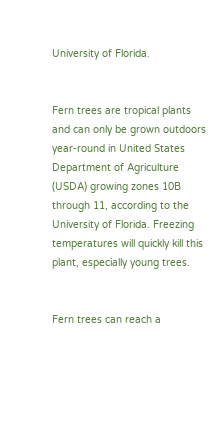University of Florida.


Fern trees are tropical plants and can only be grown outdoors year-round in United States Department of Agriculture (USDA) growing zones 10B through 11, according to the University of Florida. Freezing temperatures will quickly kill this plant, especially young trees.


Fern trees can reach a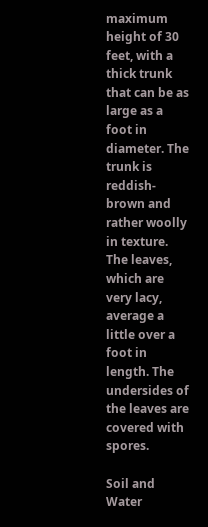maximum height of 30 feet, with a thick trunk that can be as large as a foot in diameter. The trunk is reddish-brown and rather woolly in texture. The leaves, which are very lacy, average a little over a foot in length. The undersides of the leaves are covered with spores.

Soil and Water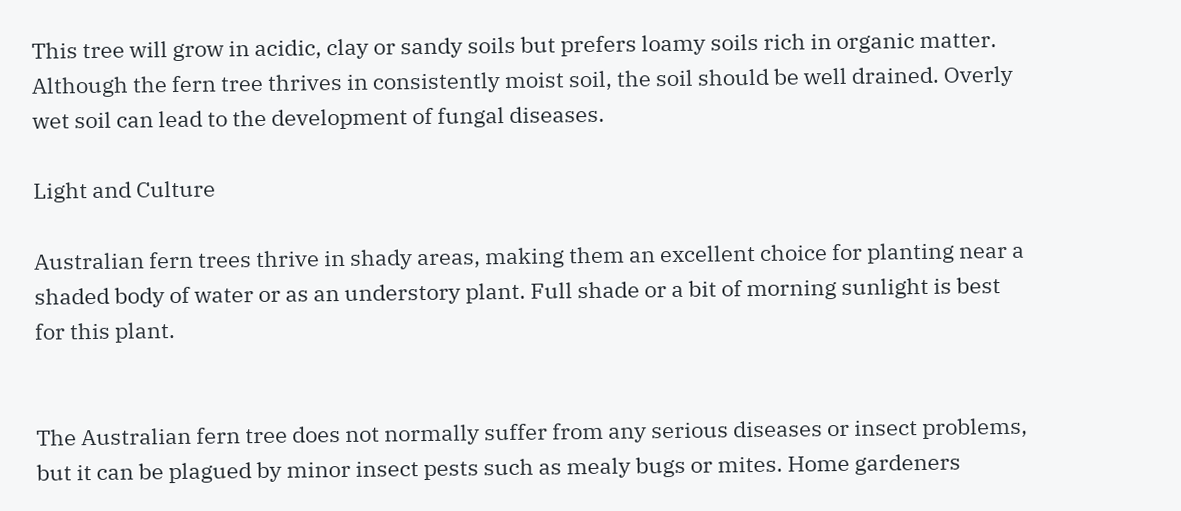This tree will grow in acidic, clay or sandy soils but prefers loamy soils rich in organic matter. Although the fern tree thrives in consistently moist soil, the soil should be well drained. Overly wet soil can lead to the development of fungal diseases.

Light and Culture

Australian fern trees thrive in shady areas, making them an excellent choice for planting near a shaded body of water or as an understory plant. Full shade or a bit of morning sunlight is best for this plant.


The Australian fern tree does not normally suffer from any serious diseases or insect problems, but it can be plagued by minor insect pests such as mealy bugs or mites. Home gardeners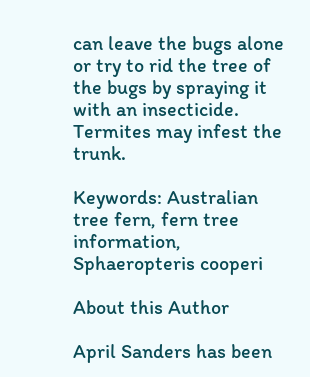can leave the bugs alone or try to rid the tree of the bugs by spraying it with an insecticide. Termites may infest the trunk.

Keywords: Australian tree fern, fern tree information, Sphaeropteris cooperi

About this Author

April Sanders has been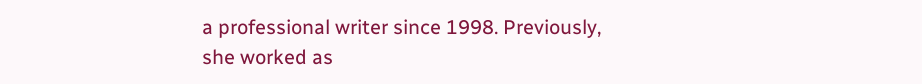a professional writer since 1998. Previously, she worked as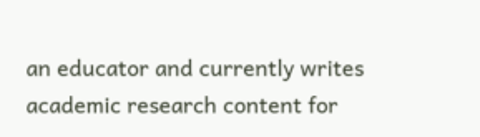an educator and currently writes academic research content for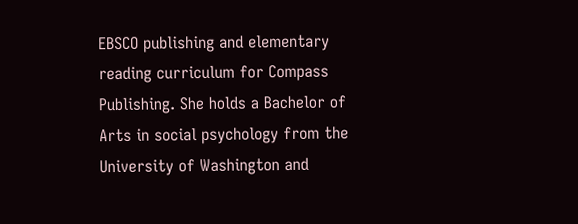EBSCO publishing and elementary reading curriculum for Compass Publishing. She holds a Bachelor of Arts in social psychology from the University of Washington and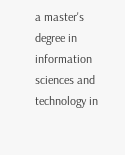a master's degree in information sciences and technology in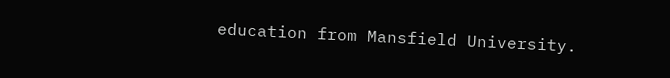education from Mansfield University.